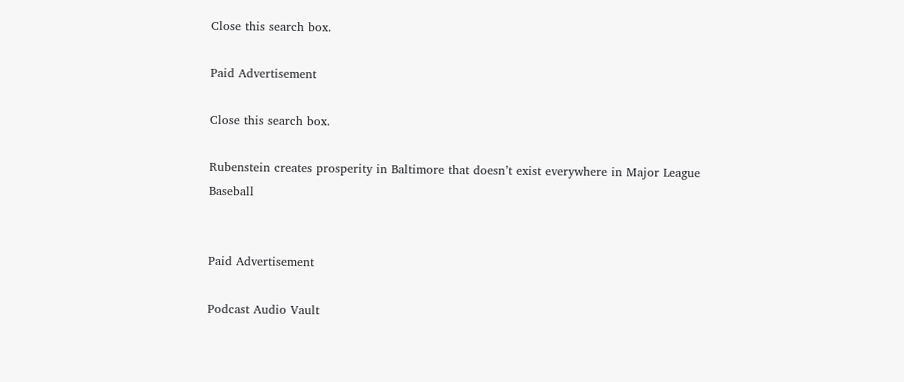Close this search box.

Paid Advertisement

Close this search box.

Rubenstein creates prosperity in Baltimore that doesn’t exist everywhere in Major League Baseball


Paid Advertisement

Podcast Audio Vault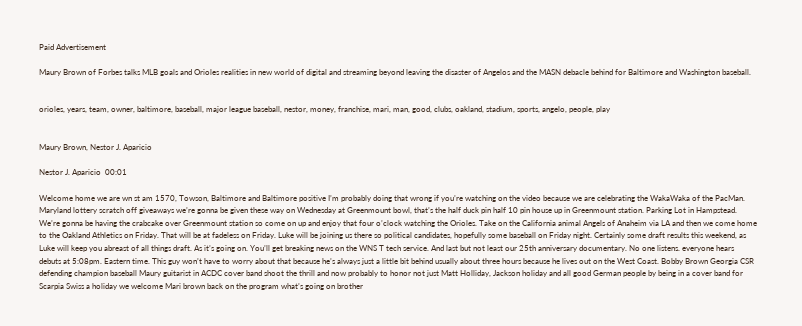Paid Advertisement

Maury Brown of Forbes talks MLB goals and Orioles realities in new world of digital and streaming beyond leaving the disaster of Angelos and the MASN debacle behind for Baltimore and Washington baseball.


orioles, years, team, owner, baltimore, baseball, major league baseball, nestor, money, franchise, mari, man, good, clubs, oakland, stadium, sports, angelo, people, play


Maury Brown, Nestor J. Aparicio

Nestor J. Aparicio  00:01

Welcome home we are wn st am 1570, Towson, Baltimore and Baltimore positive I’m probably doing that wrong if you’re watching on the video because we are celebrating the WakaWaka of the PacMan. Maryland lottery scratch off giveaways we’re gonna be given these way on Wednesday at Greenmount bowl, that’s the half duck pin half 10 pin house up in Greenmount station. Parking Lot in Hampstead. We’re gonna be having the crabcake over Greenmount station so come on up and enjoy that four o’clock watching the Orioles. Take on the California animal Angels of Anaheim via LA and then we come home to the Oakland Athletics on Friday. That will be at fadeless on Friday. Luke will be joining us there so political candidates, hopefully some baseball on Friday night. Certainly some draft results this weekend, as Luke will keep you abreast of all things draft. As it’s going on. You’ll get breaking news on the WNS T tech service. And last but not least our 25th anniversary documentary. No one listens. everyone hears debuts at 5:08pm. Eastern time. This guy won’t have to worry about that because he’s always just a little bit behind usually about three hours because he lives out on the West Coast. Bobby Brown Georgia CSR defending champion baseball Maury guitarist in ACDC cover band shoot the thrill and now probably to honor not just Matt Holliday, Jackson holiday and all good German people by being in a cover band for Scarpia Swiss a holiday we welcome Mari brown back on the program what’s going on brother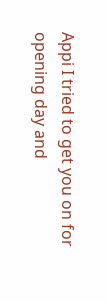Appi I tried to get you on for opening day and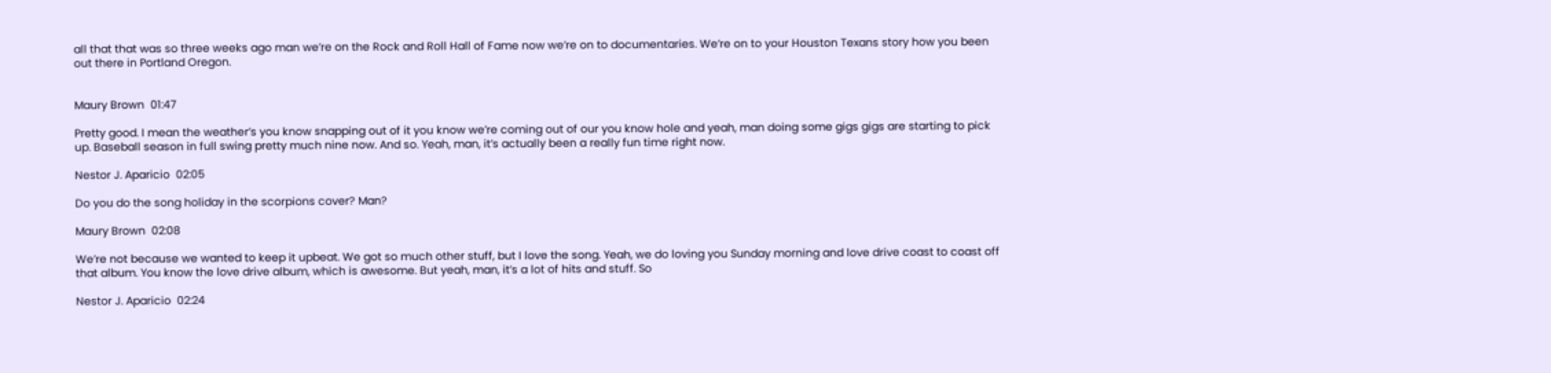all that that was so three weeks ago man we’re on the Rock and Roll Hall of Fame now we’re on to documentaries. We’re on to your Houston Texans story how you been out there in Portland Oregon.


Maury Brown  01:47

Pretty good. I mean the weather’s you know snapping out of it you know we’re coming out of our you know hole and yeah, man doing some gigs gigs are starting to pick up. Baseball season in full swing pretty much nine now. And so. Yeah, man, it’s actually been a really fun time right now.

Nestor J. Aparicio  02:05

Do you do the song holiday in the scorpions cover? Man?

Maury Brown  02:08

We’re not because we wanted to keep it upbeat. We got so much other stuff, but I love the song. Yeah, we do loving you Sunday morning and love drive coast to coast off that album. You know the love drive album, which is awesome. But yeah, man, it’s a lot of hits and stuff. So

Nestor J. Aparicio  02:24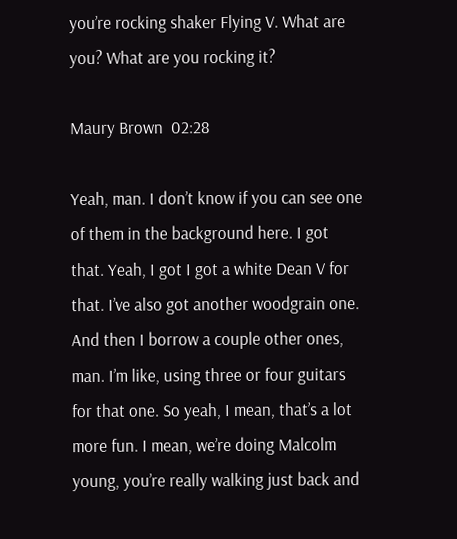you’re rocking shaker Flying V. What are you? What are you rocking it?

Maury Brown  02:28

Yeah, man. I don’t know if you can see one of them in the background here. I got that. Yeah, I got I got a white Dean V for that. I’ve also got another woodgrain one. And then I borrow a couple other ones, man. I’m like, using three or four guitars for that one. So yeah, I mean, that’s a lot more fun. I mean, we’re doing Malcolm young, you’re really walking just back and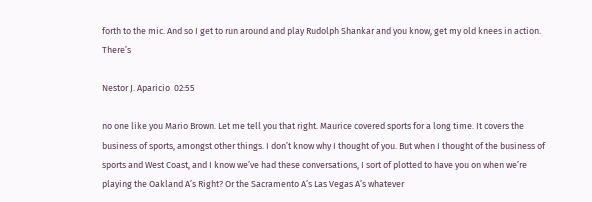forth to the mic. And so I get to run around and play Rudolph Shankar and you know, get my old knees in action. There’s

Nestor J. Aparicio  02:55

no one like you Mario Brown. Let me tell you that right. Maurice covered sports for a long time. It covers the business of sports, amongst other things. I don’t know why I thought of you. But when I thought of the business of sports and West Coast, and I know we’ve had these conversations, I sort of plotted to have you on when we’re playing the Oakland A’s Right? Or the Sacramento A’s Las Vegas A’s whatever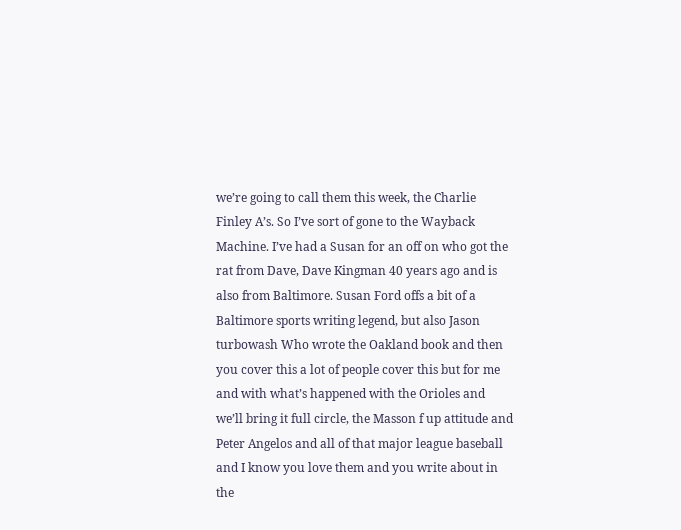we’re going to call them this week, the Charlie Finley A’s. So I’ve sort of gone to the Wayback Machine. I’ve had a Susan for an off on who got the rat from Dave, Dave Kingman 40 years ago and is also from Baltimore. Susan Ford offs a bit of a Baltimore sports writing legend, but also Jason turbowash Who wrote the Oakland book and then you cover this a lot of people cover this but for me and with what’s happened with the Orioles and we’ll bring it full circle, the Masson f up attitude and Peter Angelos and all of that major league baseball and I know you love them and you write about in the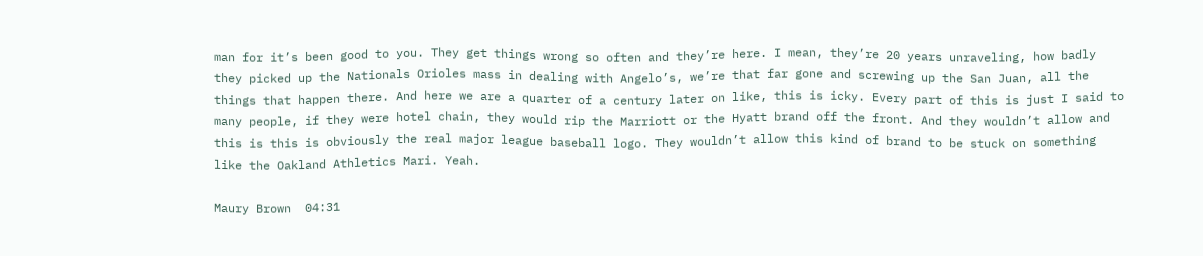man for it’s been good to you. They get things wrong so often and they’re here. I mean, they’re 20 years unraveling, how badly they picked up the Nationals Orioles mass in dealing with Angelo’s, we’re that far gone and screwing up the San Juan, all the things that happen there. And here we are a quarter of a century later on like, this is icky. Every part of this is just I said to many people, if they were hotel chain, they would rip the Marriott or the Hyatt brand off the front. And they wouldn’t allow and this is this is obviously the real major league baseball logo. They wouldn’t allow this kind of brand to be stuck on something like the Oakland Athletics Mari. Yeah.

Maury Brown  04:31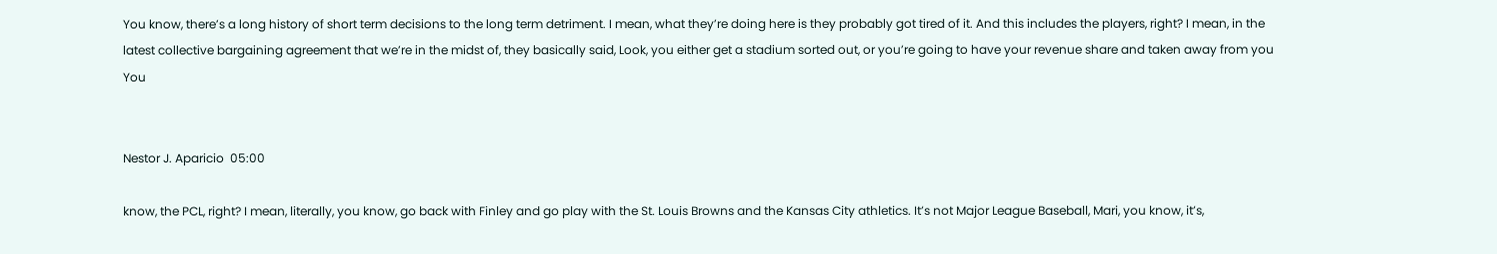You know, there’s a long history of short term decisions to the long term detriment. I mean, what they’re doing here is they probably got tired of it. And this includes the players, right? I mean, in the latest collective bargaining agreement that we’re in the midst of, they basically said, Look, you either get a stadium sorted out, or you’re going to have your revenue share and taken away from you You


Nestor J. Aparicio  05:00

know, the PCL, right? I mean, literally, you know, go back with Finley and go play with the St. Louis Browns and the Kansas City athletics. It’s not Major League Baseball, Mari, you know, it’s,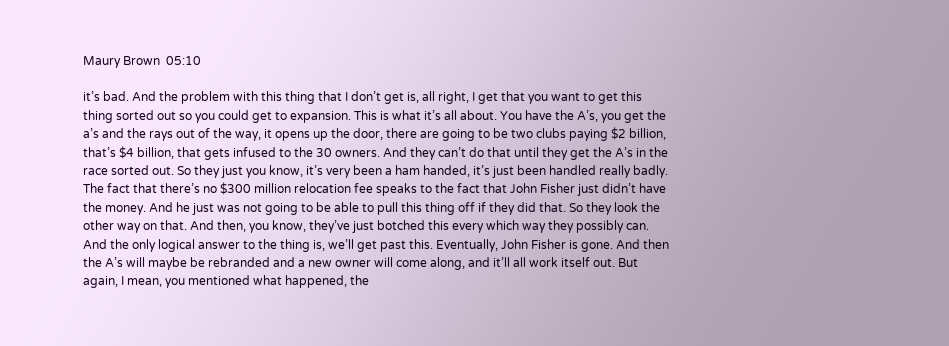Maury Brown  05:10

it’s bad. And the problem with this thing that I don’t get is, all right, I get that you want to get this thing sorted out so you could get to expansion. This is what it’s all about. You have the A’s, you get the a’s and the rays out of the way, it opens up the door, there are going to be two clubs paying $2 billion, that’s $4 billion, that gets infused to the 30 owners. And they can’t do that until they get the A’s in the race sorted out. So they just you know, it’s very been a ham handed, it’s just been handled really badly. The fact that there’s no $300 million relocation fee speaks to the fact that John Fisher just didn’t have the money. And he just was not going to be able to pull this thing off if they did that. So they look the other way on that. And then, you know, they’ve just botched this every which way they possibly can. And the only logical answer to the thing is, we’ll get past this. Eventually, John Fisher is gone. And then the A’s will maybe be rebranded and a new owner will come along, and it’ll all work itself out. But again, I mean, you mentioned what happened, the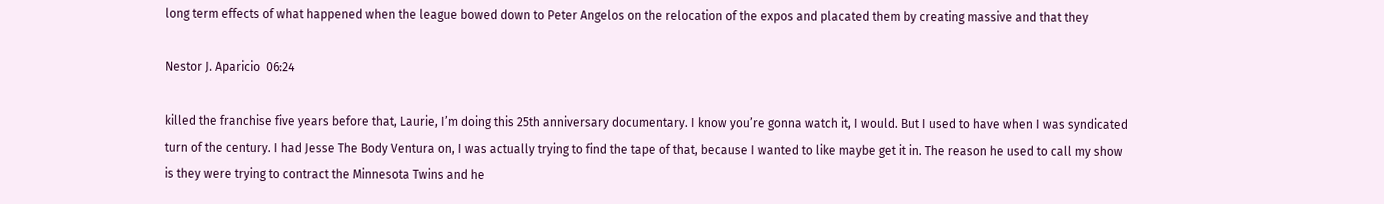long term effects of what happened when the league bowed down to Peter Angelos on the relocation of the expos and placated them by creating massive and that they

Nestor J. Aparicio  06:24

killed the franchise five years before that, Laurie, I’m doing this 25th anniversary documentary. I know you’re gonna watch it, I would. But I used to have when I was syndicated turn of the century. I had Jesse The Body Ventura on, I was actually trying to find the tape of that, because I wanted to like maybe get it in. The reason he used to call my show is they were trying to contract the Minnesota Twins and he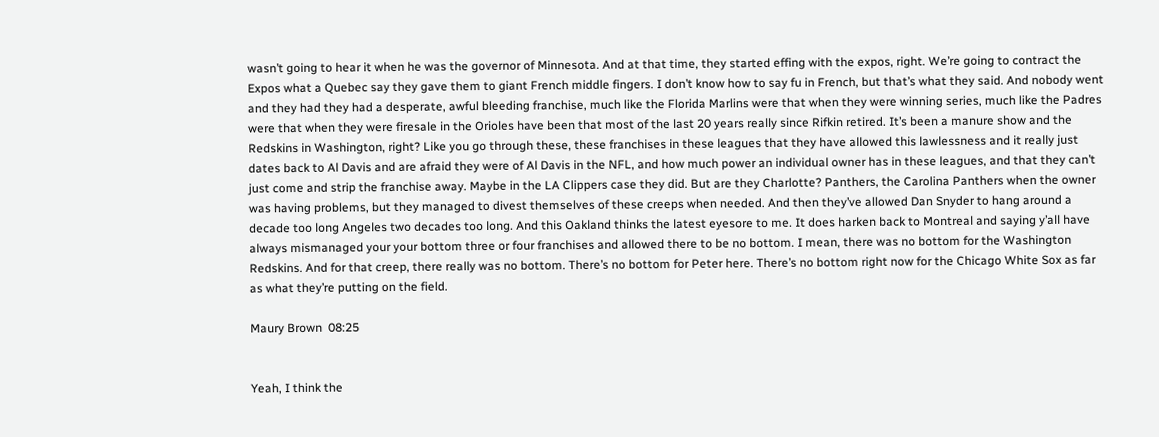wasn’t going to hear it when he was the governor of Minnesota. And at that time, they started effing with the expos, right. We’re going to contract the Expos what a Quebec say they gave them to giant French middle fingers. I don’t know how to say fu in French, but that’s what they said. And nobody went and they had they had a desperate, awful bleeding franchise, much like the Florida Marlins were that when they were winning series, much like the Padres were that when they were firesale in the Orioles have been that most of the last 20 years really since Rifkin retired. It’s been a manure show and the Redskins in Washington, right? Like you go through these, these franchises in these leagues that they have allowed this lawlessness and it really just dates back to Al Davis and are afraid they were of Al Davis in the NFL, and how much power an individual owner has in these leagues, and that they can’t just come and strip the franchise away. Maybe in the LA Clippers case they did. But are they Charlotte? Panthers, the Carolina Panthers when the owner was having problems, but they managed to divest themselves of these creeps when needed. And then they’ve allowed Dan Snyder to hang around a decade too long Angeles two decades too long. And this Oakland thinks the latest eyesore to me. It does harken back to Montreal and saying y’all have always mismanaged your your bottom three or four franchises and allowed there to be no bottom. I mean, there was no bottom for the Washington Redskins. And for that creep, there really was no bottom. There’s no bottom for Peter here. There’s no bottom right now for the Chicago White Sox as far as what they’re putting on the field.

Maury Brown  08:25


Yeah, I think the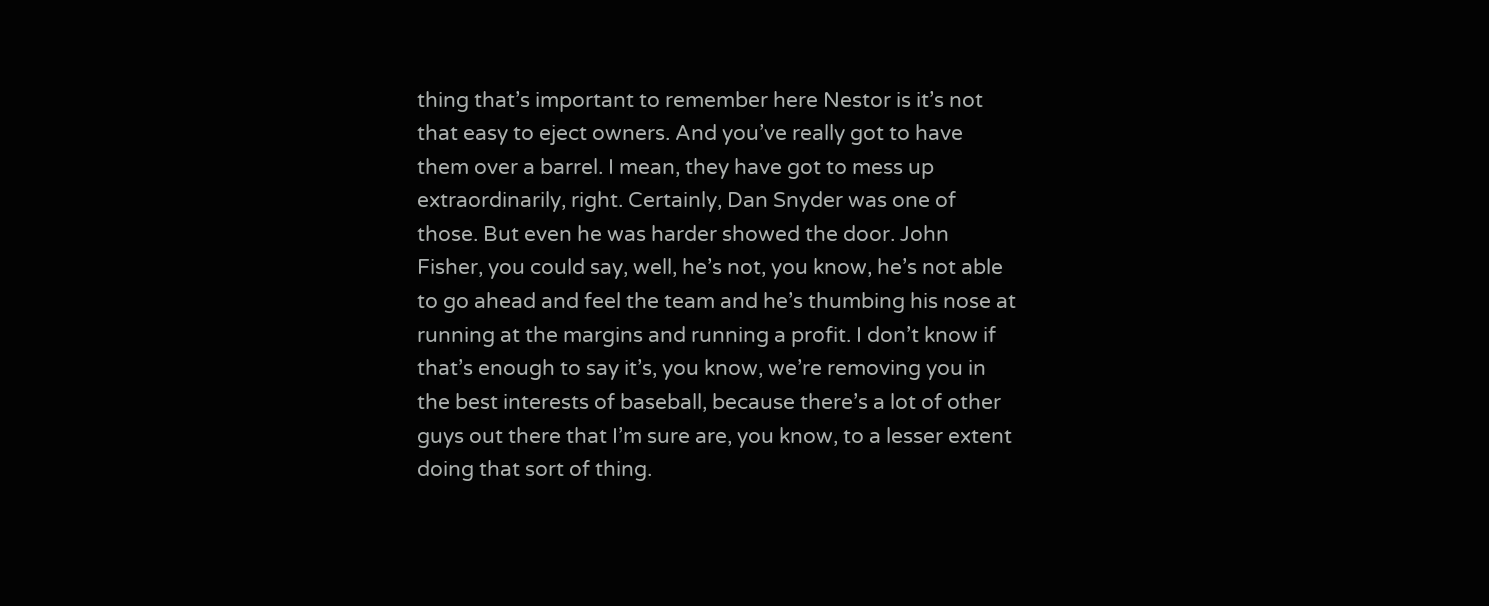thing that’s important to remember here Nestor is it’s not that easy to eject owners. And you’ve really got to have them over a barrel. I mean, they have got to mess up extraordinarily, right. Certainly, Dan Snyder was one of those. But even he was harder showed the door. John Fisher, you could say, well, he’s not, you know, he’s not able to go ahead and feel the team and he’s thumbing his nose at running at the margins and running a profit. I don’t know if that’s enough to say it’s, you know, we’re removing you in the best interests of baseball, because there’s a lot of other guys out there that I’m sure are, you know, to a lesser extent doing that sort of thing.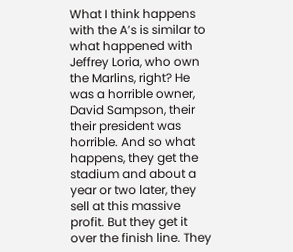What I think happens with the A’s is similar to what happened with Jeffrey Loria, who own the Marlins, right? He was a horrible owner, David Sampson, their their president was horrible. And so what happens, they get the stadium and about a year or two later, they sell at this massive profit. But they get it over the finish line. They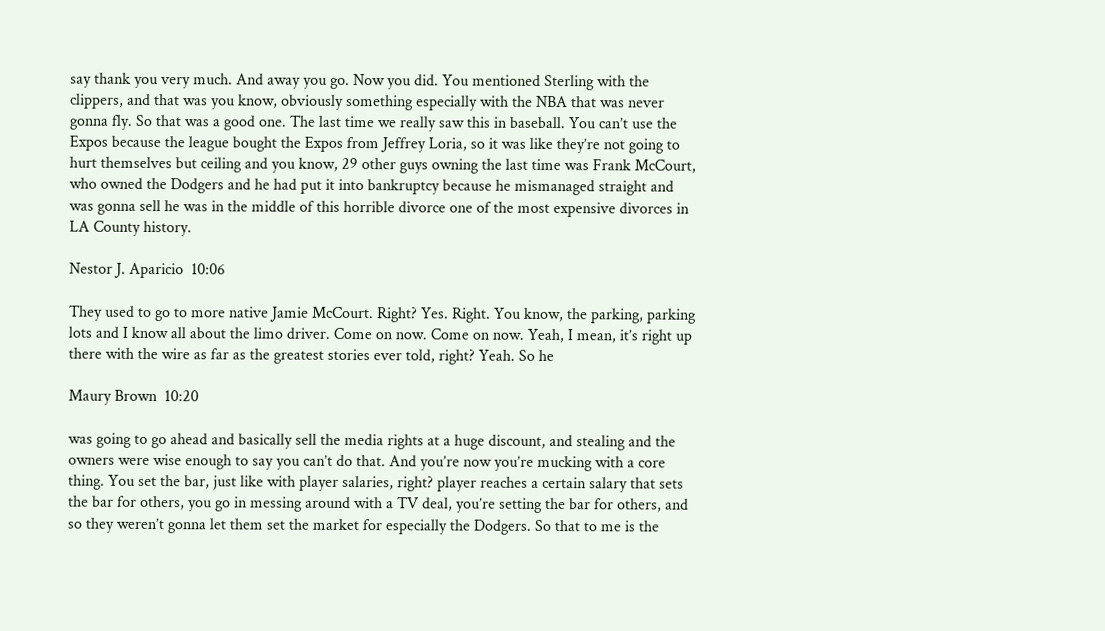say thank you very much. And away you go. Now you did. You mentioned Sterling with the clippers, and that was you know, obviously something especially with the NBA that was never gonna fly. So that was a good one. The last time we really saw this in baseball. You can’t use the Expos because the league bought the Expos from Jeffrey Loria, so it was like they’re not going to hurt themselves but ceiling and you know, 29 other guys owning the last time was Frank McCourt, who owned the Dodgers and he had put it into bankruptcy because he mismanaged straight and was gonna sell he was in the middle of this horrible divorce one of the most expensive divorces in LA County history.

Nestor J. Aparicio  10:06

They used to go to more native Jamie McCourt. Right? Yes. Right. You know, the parking, parking lots and I know all about the limo driver. Come on now. Come on now. Yeah, I mean, it’s right up there with the wire as far as the greatest stories ever told, right? Yeah. So he

Maury Brown  10:20

was going to go ahead and basically sell the media rights at a huge discount, and stealing and the owners were wise enough to say you can’t do that. And you’re now you’re mucking with a core thing. You set the bar, just like with player salaries, right? player reaches a certain salary that sets the bar for others, you go in messing around with a TV deal, you’re setting the bar for others, and so they weren’t gonna let them set the market for especially the Dodgers. So that to me is the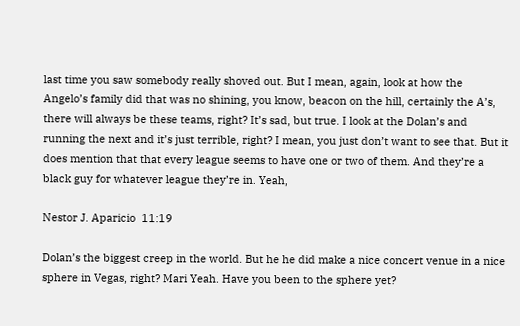last time you saw somebody really shoved out. But I mean, again, look at how the Angelo’s family did that was no shining, you know, beacon on the hill, certainly the A’s, there will always be these teams, right? It’s sad, but true. I look at the Dolan’s and running the next and it’s just terrible, right? I mean, you just don’t want to see that. But it does mention that that every league seems to have one or two of them. And they’re a black guy for whatever league they’re in. Yeah,

Nestor J. Aparicio  11:19

Dolan’s the biggest creep in the world. But he he did make a nice concert venue in a nice sphere in Vegas, right? Mari Yeah. Have you been to the sphere yet?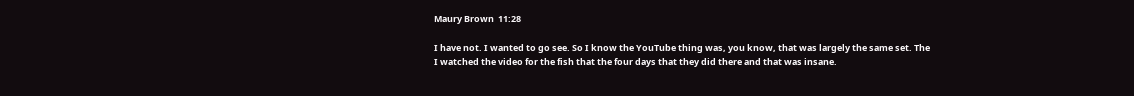Maury Brown  11:28

I have not. I wanted to go see. So I know the YouTube thing was, you know, that was largely the same set. The I watched the video for the fish that the four days that they did there and that was insane.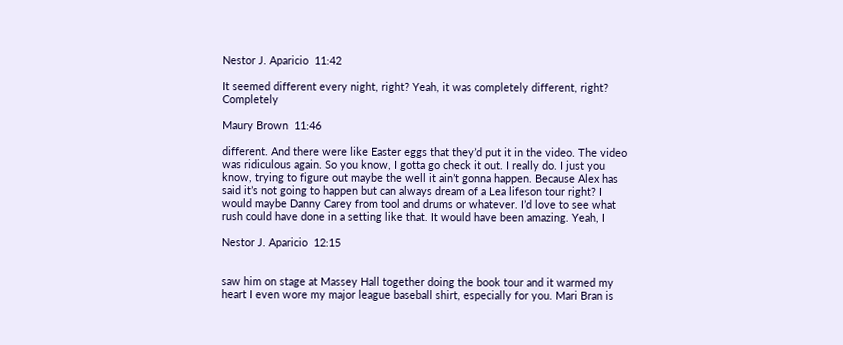Nestor J. Aparicio  11:42

It seemed different every night, right? Yeah, it was completely different, right? Completely

Maury Brown  11:46

different. And there were like Easter eggs that they’d put it in the video. The video was ridiculous again. So you know, I gotta go check it out. I really do. I just you know, trying to figure out maybe the well it ain’t gonna happen. Because Alex has said it’s not going to happen but can always dream of a Lea lifeson tour right? I would maybe Danny Carey from tool and drums or whatever. I’d love to see what rush could have done in a setting like that. It would have been amazing. Yeah, I

Nestor J. Aparicio  12:15


saw him on stage at Massey Hall together doing the book tour and it warmed my heart I even wore my major league baseball shirt, especially for you. Mari Bran is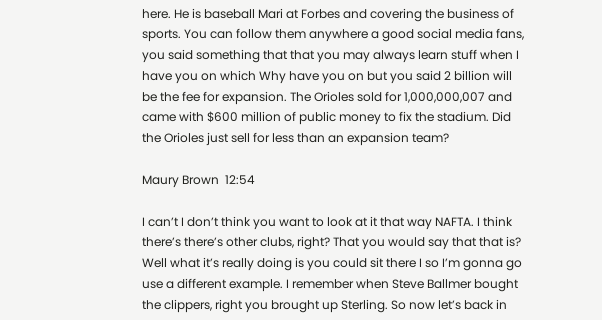here. He is baseball Mari at Forbes and covering the business of sports. You can follow them anywhere a good social media fans, you said something that that you may always learn stuff when I have you on which Why have you on but you said 2 billion will be the fee for expansion. The Orioles sold for 1,000,000,007 and came with $600 million of public money to fix the stadium. Did the Orioles just sell for less than an expansion team?

Maury Brown  12:54

I can’t I don’t think you want to look at it that way NAFTA. I think there’s there’s other clubs, right? That you would say that that is? Well what it’s really doing is you could sit there I so I’m gonna go use a different example. I remember when Steve Ballmer bought the clippers, right you brought up Sterling. So now let’s back in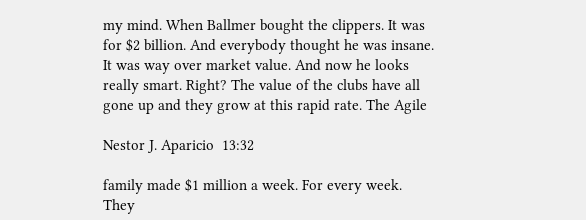my mind. When Ballmer bought the clippers. It was for $2 billion. And everybody thought he was insane. It was way over market value. And now he looks really smart. Right? The value of the clubs have all gone up and they grow at this rapid rate. The Agile

Nestor J. Aparicio  13:32

family made $1 million a week. For every week. They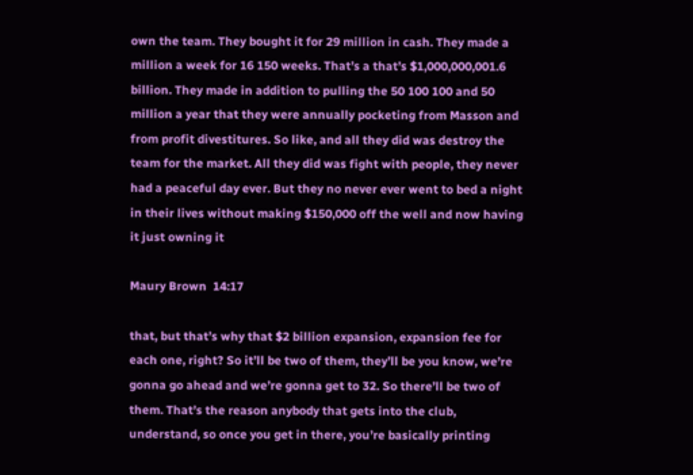own the team. They bought it for 29 million in cash. They made a million a week for 16 150 weeks. That’s a that’s $1,000,000,001.6 billion. They made in addition to pulling the 50 100 100 and 50 million a year that they were annually pocketing from Masson and from profit divestitures. So like, and all they did was destroy the team for the market. All they did was fight with people, they never had a peaceful day ever. But they no never ever went to bed a night in their lives without making $150,000 off the well and now having it just owning it

Maury Brown  14:17

that, but that’s why that $2 billion expansion, expansion fee for each one, right? So it’ll be two of them, they’ll be you know, we’re gonna go ahead and we’re gonna get to 32. So there’ll be two of them. That’s the reason anybody that gets into the club, understand, so once you get in there, you’re basically printing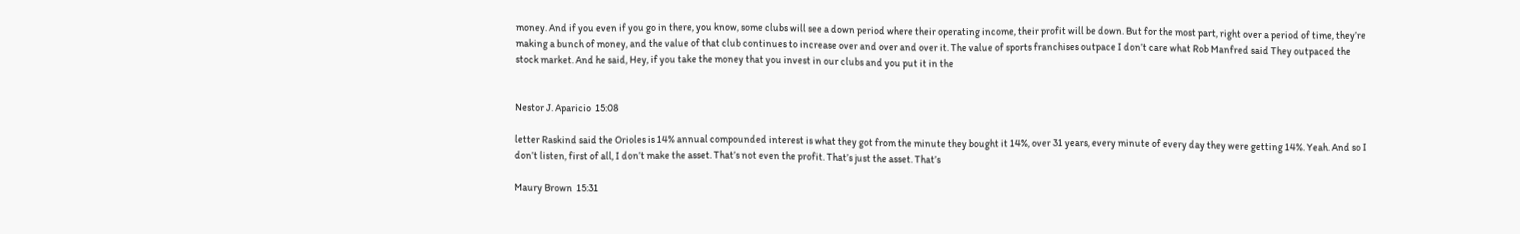money. And if you even if you go in there, you know, some clubs will see a down period where their operating income, their profit will be down. But for the most part, right over a period of time, they’re making a bunch of money, and the value of that club continues to increase over and over and over it. The value of sports franchises outpace I don’t care what Rob Manfred said They outpaced the stock market. And he said, Hey, if you take the money that you invest in our clubs and you put it in the


Nestor J. Aparicio  15:08

letter Raskind said the Orioles is 14% annual compounded interest is what they got from the minute they bought it 14%, over 31 years, every minute of every day they were getting 14%. Yeah. And so I don’t listen, first of all, I don’t make the asset. That’s not even the profit. That’s just the asset. That’s

Maury Brown  15:31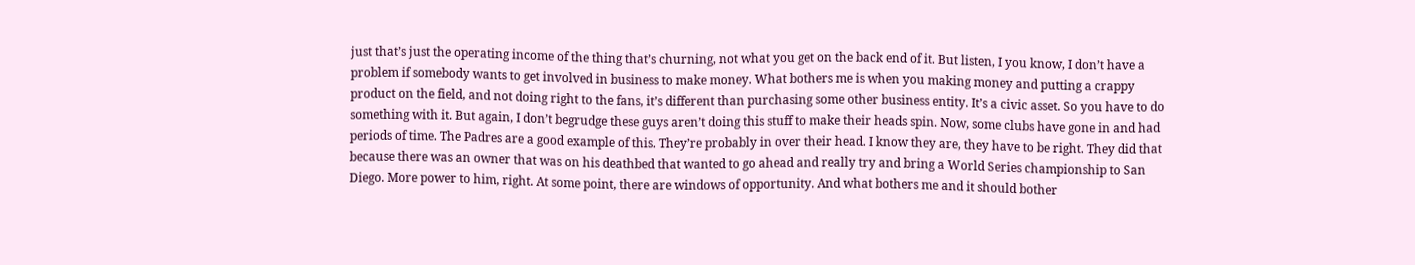just that’s just the operating income of the thing that’s churning, not what you get on the back end of it. But listen, I you know, I don’t have a problem if somebody wants to get involved in business to make money. What bothers me is when you making money and putting a crappy product on the field, and not doing right to the fans, it’s different than purchasing some other business entity. It’s a civic asset. So you have to do something with it. But again, I don’t begrudge these guys aren’t doing this stuff to make their heads spin. Now, some clubs have gone in and had periods of time. The Padres are a good example of this. They’re probably in over their head. I know they are, they have to be right. They did that because there was an owner that was on his deathbed that wanted to go ahead and really try and bring a World Series championship to San Diego. More power to him, right. At some point, there are windows of opportunity. And what bothers me and it should bother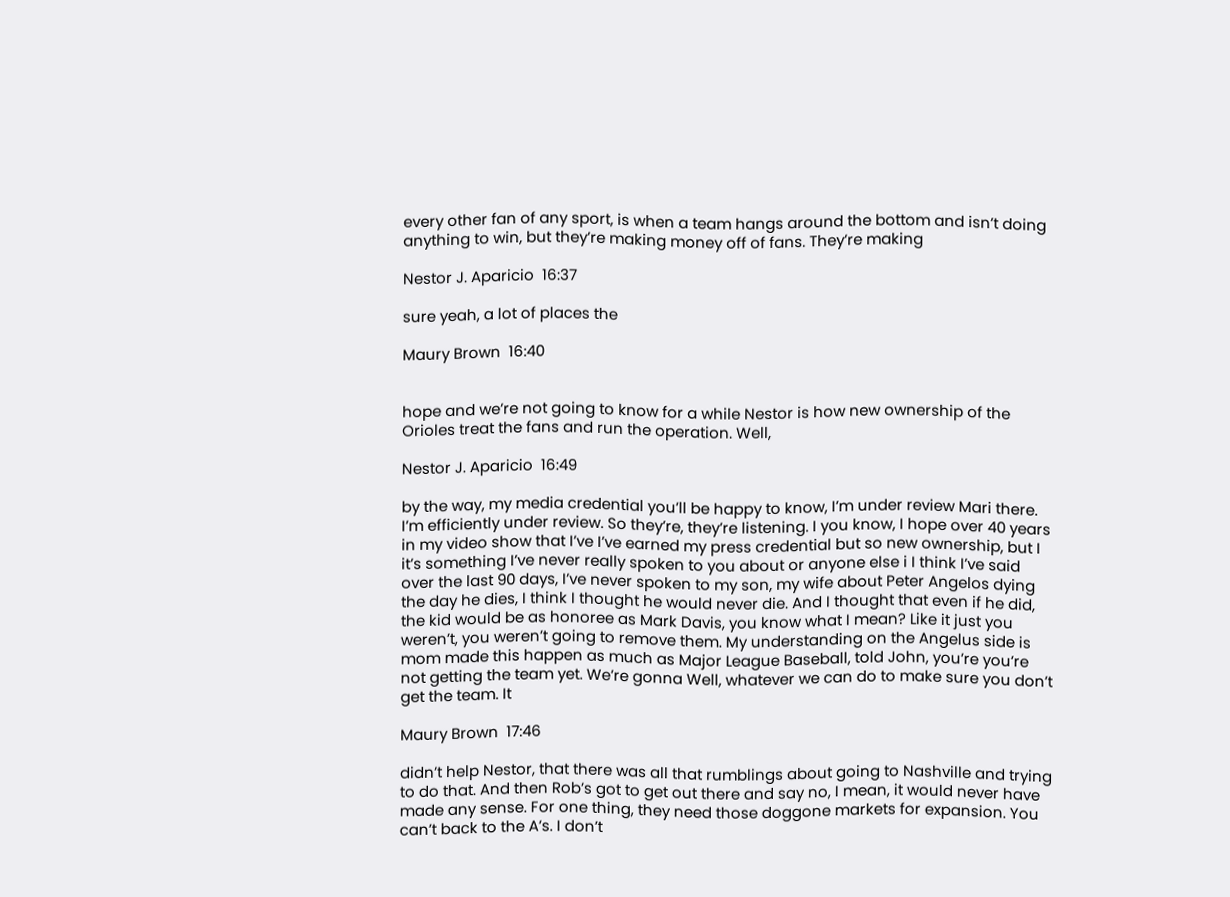every other fan of any sport, is when a team hangs around the bottom and isn’t doing anything to win, but they’re making money off of fans. They’re making

Nestor J. Aparicio  16:37

sure yeah, a lot of places the

Maury Brown  16:40


hope and we’re not going to know for a while Nestor is how new ownership of the Orioles treat the fans and run the operation. Well,

Nestor J. Aparicio  16:49

by the way, my media credential you’ll be happy to know, I’m under review Mari there. I’m efficiently under review. So they’re, they’re listening. I you know, I hope over 40 years in my video show that I’ve I’ve earned my press credential but so new ownership, but I it’s something I’ve never really spoken to you about or anyone else i I think I’ve said over the last 90 days, I’ve never spoken to my son, my wife about Peter Angelos dying the day he dies, I think I thought he would never die. And I thought that even if he did, the kid would be as honoree as Mark Davis, you know what I mean? Like it just you weren’t, you weren’t going to remove them. My understanding on the Angelus side is mom made this happen as much as Major League Baseball, told John, you’re you’re not getting the team yet. We’re gonna Well, whatever we can do to make sure you don’t get the team. It

Maury Brown  17:46

didn’t help Nestor, that there was all that rumblings about going to Nashville and trying to do that. And then Rob’s got to get out there and say no, I mean, it would never have made any sense. For one thing, they need those doggone markets for expansion. You can’t back to the A’s. I don’t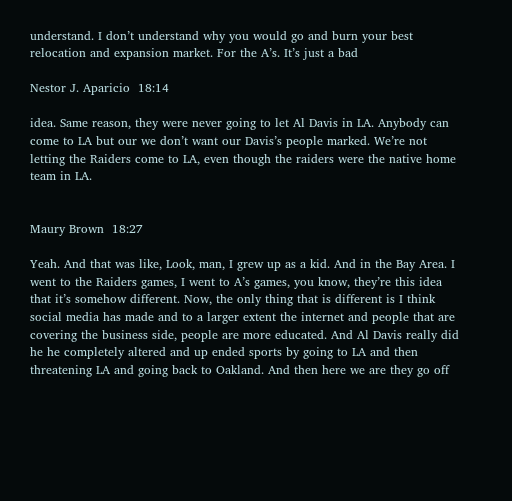understand. I don’t understand why you would go and burn your best relocation and expansion market. For the A’s. It’s just a bad

Nestor J. Aparicio  18:14

idea. Same reason, they were never going to let Al Davis in LA. Anybody can come to LA but our we don’t want our Davis’s people marked. We’re not letting the Raiders come to LA, even though the raiders were the native home team in LA.


Maury Brown  18:27

Yeah. And that was like, Look, man, I grew up as a kid. And in the Bay Area. I went to the Raiders games, I went to A’s games, you know, they’re this idea that it’s somehow different. Now, the only thing that is different is I think social media has made and to a larger extent the internet and people that are covering the business side, people are more educated. And Al Davis really did he he completely altered and up ended sports by going to LA and then threatening LA and going back to Oakland. And then here we are they go off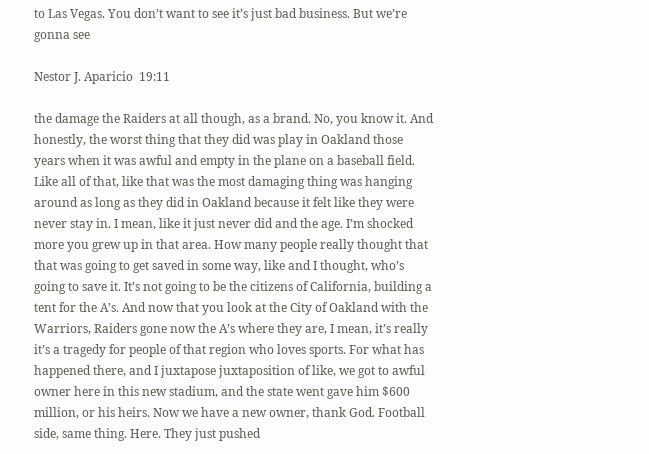to Las Vegas. You don’t want to see it’s just bad business. But we’re gonna see

Nestor J. Aparicio  19:11

the damage the Raiders at all though, as a brand. No, you know it. And honestly, the worst thing that they did was play in Oakland those years when it was awful and empty in the plane on a baseball field. Like all of that, like that was the most damaging thing was hanging around as long as they did in Oakland because it felt like they were never stay in. I mean, like it just never did and the age. I’m shocked more you grew up in that area. How many people really thought that that was going to get saved in some way, like and I thought, who’s going to save it. It’s not going to be the citizens of California, building a tent for the A’s. And now that you look at the City of Oakland with the Warriors, Raiders gone now the A’s where they are, I mean, it’s really it’s a tragedy for people of that region who loves sports. For what has happened there, and I juxtapose juxtaposition of like, we got to awful owner here in this new stadium, and the state went gave him $600 million, or his heirs. Now we have a new owner, thank God. Football side, same thing. Here. They just pushed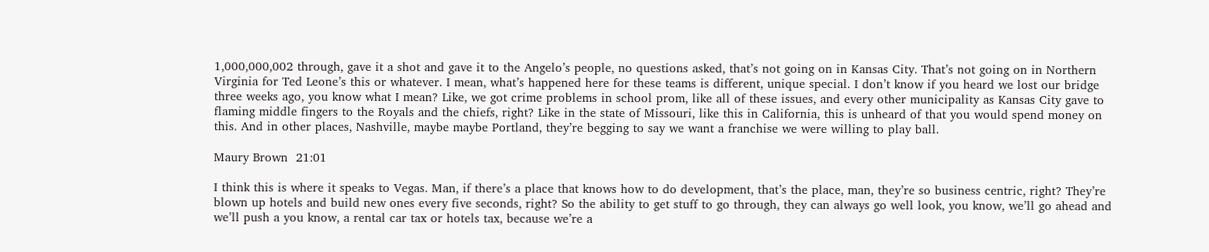1,000,000,002 through, gave it a shot and gave it to the Angelo’s people, no questions asked, that’s not going on in Kansas City. That’s not going on in Northern Virginia for Ted Leone’s this or whatever. I mean, what’s happened here for these teams is different, unique special. I don’t know if you heard we lost our bridge three weeks ago, you know what I mean? Like, we got crime problems in school prom, like all of these issues, and every other municipality as Kansas City gave to flaming middle fingers to the Royals and the chiefs, right? Like in the state of Missouri, like this in California, this is unheard of that you would spend money on this. And in other places, Nashville, maybe maybe Portland, they’re begging to say we want a franchise we were willing to play ball.

Maury Brown  21:01

I think this is where it speaks to Vegas. Man, if there’s a place that knows how to do development, that’s the place, man, they’re so business centric, right? They’re blown up hotels and build new ones every five seconds, right? So the ability to get stuff to go through, they can always go well look, you know, we’ll go ahead and we’ll push a you know, a rental car tax or hotels tax, because we’re a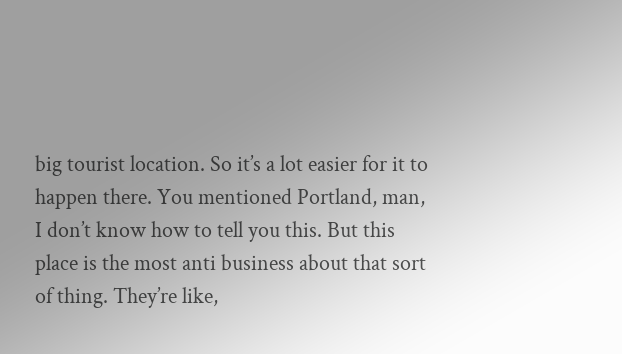big tourist location. So it’s a lot easier for it to happen there. You mentioned Portland, man, I don’t know how to tell you this. But this place is the most anti business about that sort of thing. They’re like,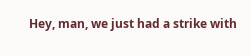Hey, man, we just had a strike with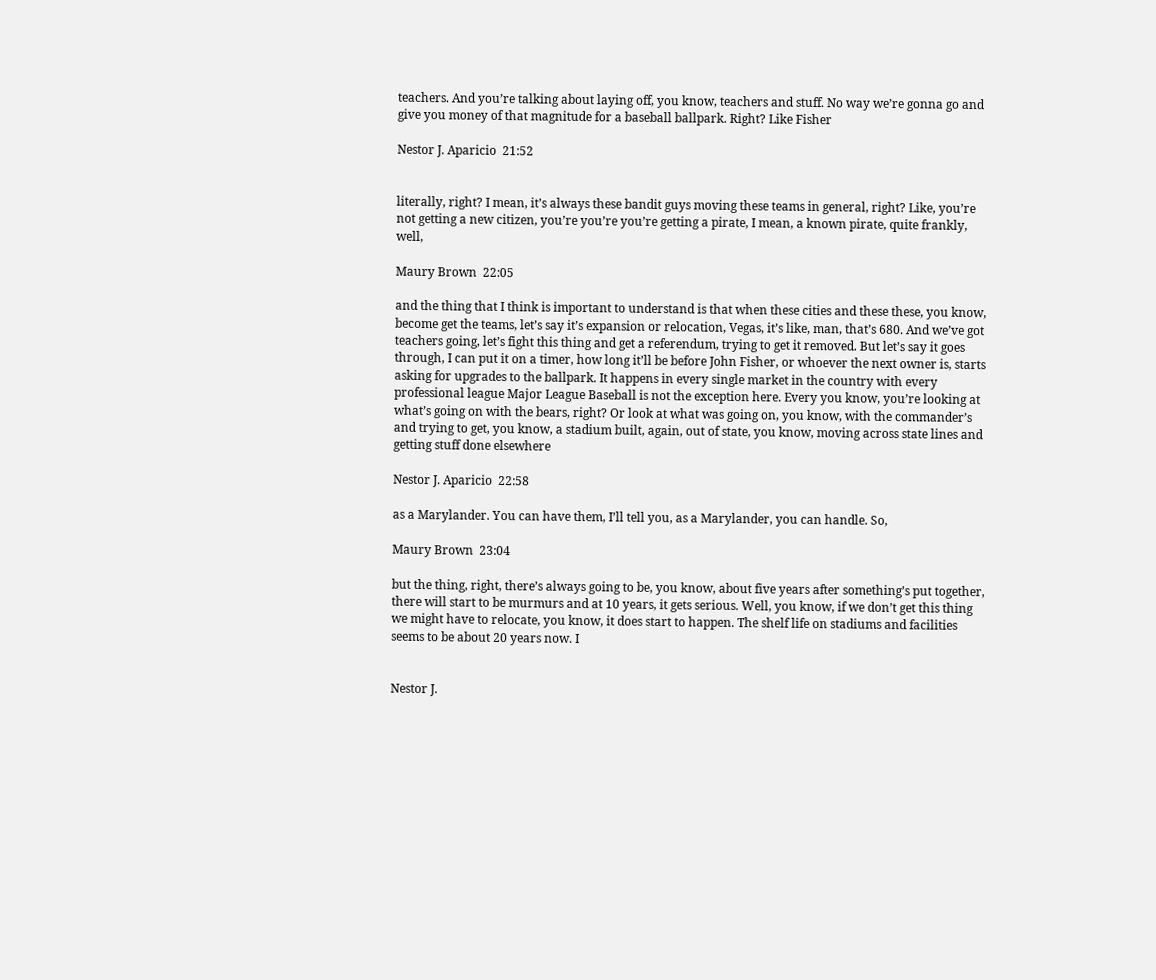teachers. And you’re talking about laying off, you know, teachers and stuff. No way we’re gonna go and give you money of that magnitude for a baseball ballpark. Right? Like Fisher

Nestor J. Aparicio  21:52


literally, right? I mean, it’s always these bandit guys moving these teams in general, right? Like, you’re not getting a new citizen, you’re you’re you’re getting a pirate, I mean, a known pirate, quite frankly, well,

Maury Brown  22:05

and the thing that I think is important to understand is that when these cities and these these, you know, become get the teams, let’s say it’s expansion or relocation, Vegas, it’s like, man, that’s 680. And we’ve got teachers going, let’s fight this thing and get a referendum, trying to get it removed. But let’s say it goes through, I can put it on a timer, how long it’ll be before John Fisher, or whoever the next owner is, starts asking for upgrades to the ballpark. It happens in every single market in the country with every professional league Major League Baseball is not the exception here. Every you know, you’re looking at what’s going on with the bears, right? Or look at what was going on, you know, with the commander’s and trying to get, you know, a stadium built, again, out of state, you know, moving across state lines and getting stuff done elsewhere

Nestor J. Aparicio  22:58

as a Marylander. You can have them, I’ll tell you, as a Marylander, you can handle. So,

Maury Brown  23:04

but the thing, right, there’s always going to be, you know, about five years after something’s put together, there will start to be murmurs and at 10 years, it gets serious. Well, you know, if we don’t get this thing we might have to relocate, you know, it does start to happen. The shelf life on stadiums and facilities seems to be about 20 years now. I


Nestor J.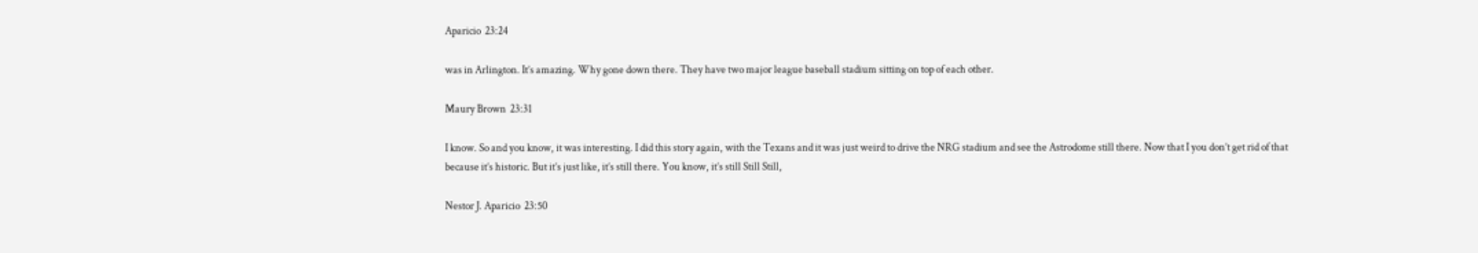Aparicio  23:24

was in Arlington. It’s amazing. Why gone down there. They have two major league baseball stadium sitting on top of each other.

Maury Brown  23:31

I know. So and you know, it was interesting. I did this story again, with the Texans and it was just weird to drive the NRG stadium and see the Astrodome still there. Now that I you don’t get rid of that because it’s historic. But it’s just like, it’s still there. You know, it’s still Still Still,

Nestor J. Aparicio  23:50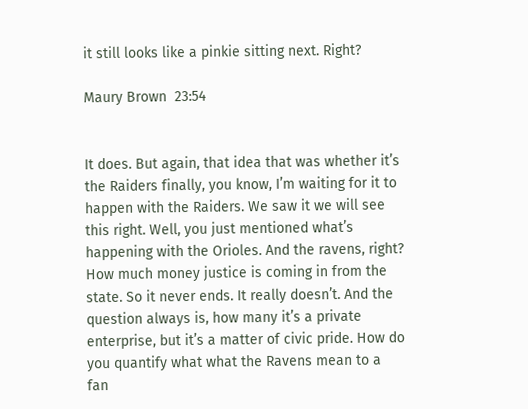it still looks like a pinkie sitting next. Right?

Maury Brown  23:54


It does. But again, that idea that was whether it’s the Raiders finally, you know, I’m waiting for it to happen with the Raiders. We saw it we will see this right. Well, you just mentioned what’s happening with the Orioles. And the ravens, right? How much money justice is coming in from the state. So it never ends. It really doesn’t. And the question always is, how many it’s a private enterprise, but it’s a matter of civic pride. How do you quantify what what the Ravens mean to a fan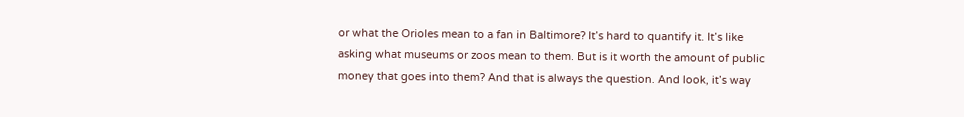or what the Orioles mean to a fan in Baltimore? It’s hard to quantify it. It’s like asking what museums or zoos mean to them. But is it worth the amount of public money that goes into them? And that is always the question. And look, it’s way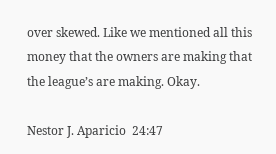over skewed. Like we mentioned all this money that the owners are making that the league’s are making. Okay.

Nestor J. Aparicio  24:47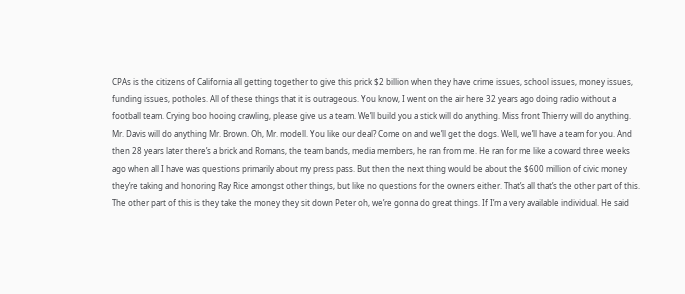CPAs is the citizens of California all getting together to give this prick $2 billion when they have crime issues, school issues, money issues, funding issues, potholes. All of these things that it is outrageous. You know, I went on the air here 32 years ago doing radio without a football team. Crying boo hooing crawling, please give us a team. We’ll build you a stick will do anything. Miss front Thierry will do anything. Mr. Davis will do anything Mr. Brown. Oh, Mr. modell. You like our deal? Come on and we’ll get the dogs. Well, we’ll have a team for you. And then 28 years later there’s a brick and Romans, the team bands, media members, he ran from me. He ran for me like a coward three weeks ago when all I have was questions primarily about my press pass. But then the next thing would be about the $600 million of civic money they’re taking and honoring Ray Rice amongst other things, but like no questions for the owners either. That’s all that’s the other part of this. The other part of this is they take the money they sit down Peter oh, we’re gonna do great things. If I’m a very available individual. He said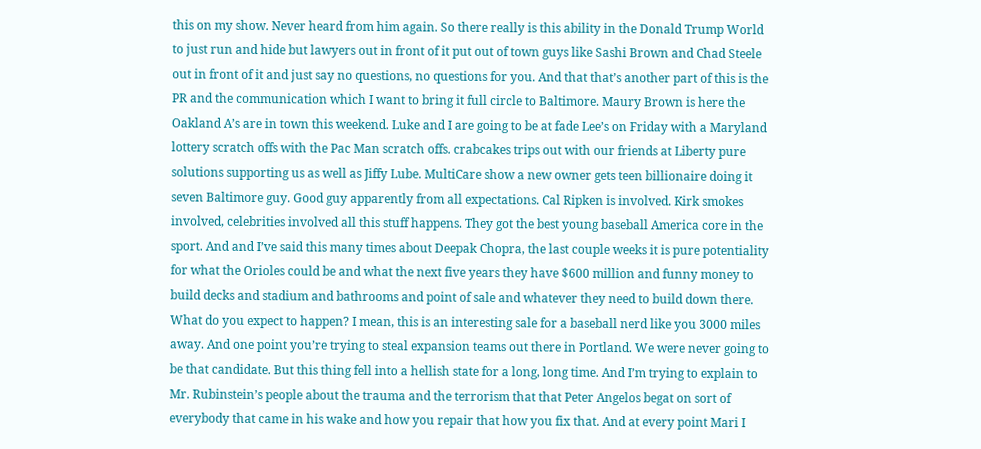this on my show. Never heard from him again. So there really is this ability in the Donald Trump World to just run and hide but lawyers out in front of it put out of town guys like Sashi Brown and Chad Steele out in front of it and just say no questions, no questions for you. And that that’s another part of this is the PR and the communication which I want to bring it full circle to Baltimore. Maury Brown is here the Oakland A’s are in town this weekend. Luke and I are going to be at fade Lee’s on Friday with a Maryland lottery scratch offs with the Pac Man scratch offs. crabcakes trips out with our friends at Liberty pure solutions supporting us as well as Jiffy Lube. MultiCare show a new owner gets teen billionaire doing it seven Baltimore guy. Good guy apparently from all expectations. Cal Ripken is involved. Kirk smokes involved, celebrities involved all this stuff happens. They got the best young baseball America core in the sport. And and I’ve said this many times about Deepak Chopra, the last couple weeks it is pure potentiality for what the Orioles could be and what the next five years they have $600 million and funny money to build decks and stadium and bathrooms and point of sale and whatever they need to build down there. What do you expect to happen? I mean, this is an interesting sale for a baseball nerd like you 3000 miles away. And one point you’re trying to steal expansion teams out there in Portland. We were never going to be that candidate. But this thing fell into a hellish state for a long, long time. And I’m trying to explain to Mr. Rubinstein’s people about the trauma and the terrorism that that Peter Angelos begat on sort of everybody that came in his wake and how you repair that how you fix that. And at every point Mari I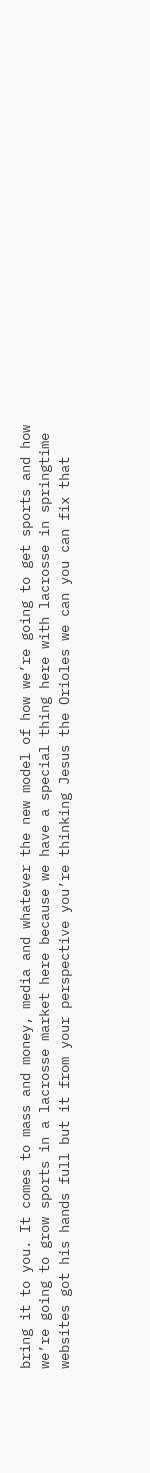bring it to you. It comes to mass and money, media and whatever the new model of how we’re going to get sports and how we’re going to grow sports in a lacrosse market here because we have a special thing here with lacrosse in springtime websites got his hands full but it from your perspective you’re thinking Jesus the Orioles we can you can fix that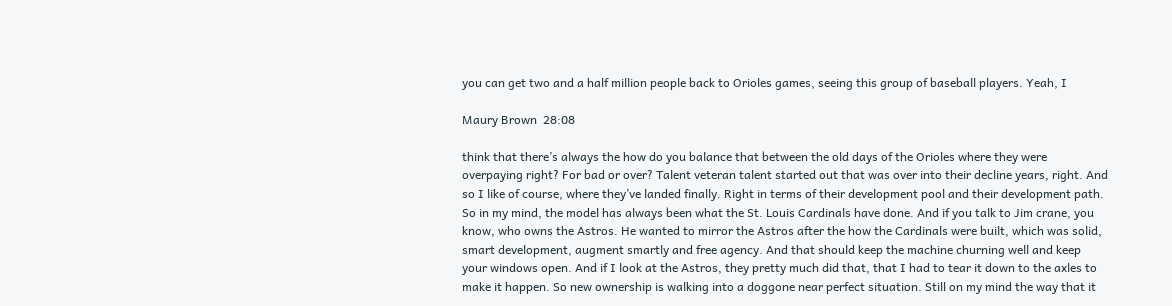you can get two and a half million people back to Orioles games, seeing this group of baseball players. Yeah, I

Maury Brown  28:08

think that there’s always the how do you balance that between the old days of the Orioles where they were overpaying right? For bad or over? Talent veteran talent started out that was over into their decline years, right. And so I like of course, where they’ve landed finally. Right in terms of their development pool and their development path. So in my mind, the model has always been what the St. Louis Cardinals have done. And if you talk to Jim crane, you know, who owns the Astros. He wanted to mirror the Astros after the how the Cardinals were built, which was solid, smart development, augment smartly and free agency. And that should keep the machine churning well and keep your windows open. And if I look at the Astros, they pretty much did that, that I had to tear it down to the axles to make it happen. So new ownership is walking into a doggone near perfect situation. Still on my mind the way that it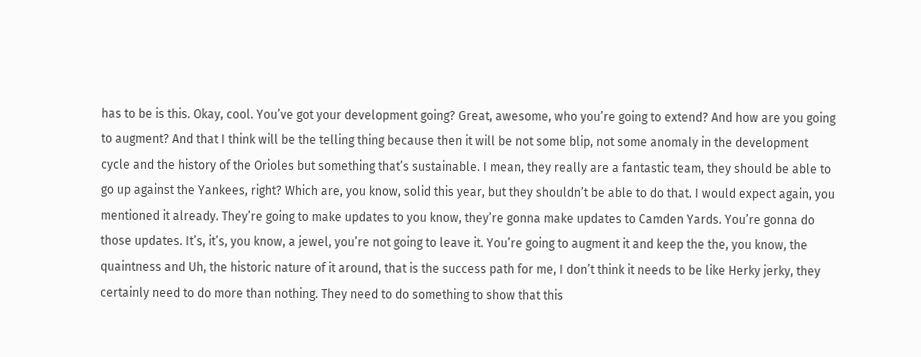has to be is this. Okay, cool. You’ve got your development going? Great, awesome, who you’re going to extend? And how are you going to augment? And that I think will be the telling thing because then it will be not some blip, not some anomaly in the development cycle and the history of the Orioles but something that’s sustainable. I mean, they really are a fantastic team, they should be able to go up against the Yankees, right? Which are, you know, solid this year, but they shouldn’t be able to do that. I would expect again, you mentioned it already. They’re going to make updates to you know, they’re gonna make updates to Camden Yards. You’re gonna do those updates. It’s, it’s, you know, a jewel, you’re not going to leave it. You’re going to augment it and keep the the, you know, the quaintness and Uh, the historic nature of it around, that is the success path for me, I don’t think it needs to be like Herky jerky, they certainly need to do more than nothing. They need to do something to show that this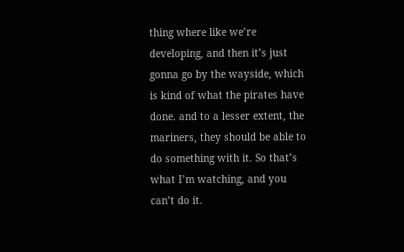thing where like we’re developing, and then it’s just gonna go by the wayside, which is kind of what the pirates have done. and to a lesser extent, the mariners, they should be able to do something with it. So that’s what I’m watching, and you can’t do it.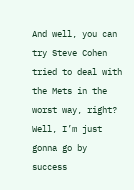And well, you can try Steve Cohen tried to deal with the Mets in the worst way, right? Well, I’m just gonna go by success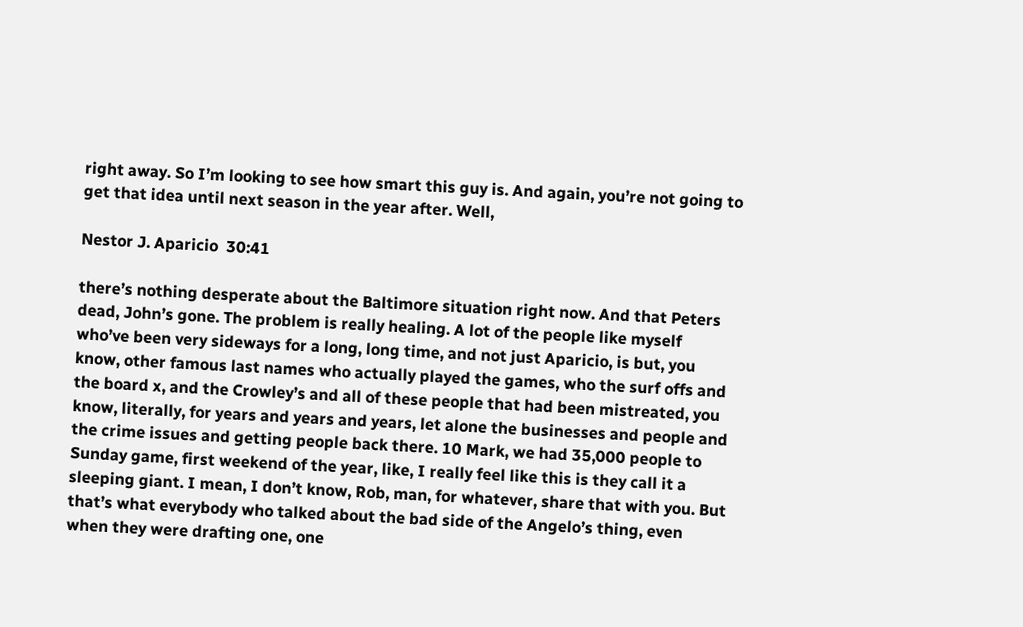right away. So I’m looking to see how smart this guy is. And again, you’re not going to get that idea until next season in the year after. Well,

Nestor J. Aparicio  30:41

there’s nothing desperate about the Baltimore situation right now. And that Peters dead, John’s gone. The problem is really healing. A lot of the people like myself who’ve been very sideways for a long, long time, and not just Aparicio, is but, you know, other famous last names who actually played the games, who the surf offs and the board x, and the Crowley’s and all of these people that had been mistreated, you know, literally, for years and years and years, let alone the businesses and people and the crime issues and getting people back there. 10 Mark, we had 35,000 people to Sunday game, first weekend of the year, like, I really feel like this is they call it a sleeping giant. I mean, I don’t know, Rob, man, for whatever, share that with you. But that’s what everybody who talked about the bad side of the Angelo’s thing, even when they were drafting one, one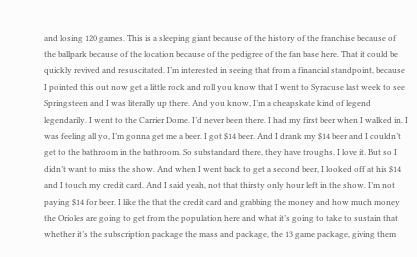and losing 120 games. This is a sleeping giant because of the history of the franchise because of the ballpark because of the location because of the pedigree of the fan base here. That it could be quickly revived and resuscitated. I’m interested in seeing that from a financial standpoint, because I pointed this out now get a little rock and roll you know that I went to Syracuse last week to see Springsteen and I was literally up there. And you know, I’m a cheapskate kind of legend legendarily. I went to the Carrier Dome. I’d never been there. I had my first beer when I walked in. I was feeling all yo, I’m gonna get me a beer. I got $14 beer. And I drank my $14 beer and I couldn’t get to the bathroom in the bathroom. So substandard there, they have troughs. I love it. But so I didn’t want to miss the show. And when I went back to get a second beer, I looked off at his $14 and I touch my credit card. And I said yeah, not that thirsty only hour left in the show. I’m not paying $14 for beer. I like the that the credit card and grabbing the money and how much money the Orioles are going to get from the population here and what it’s going to take to sustain that whether it’s the subscription package the mass and package, the 13 game package, giving them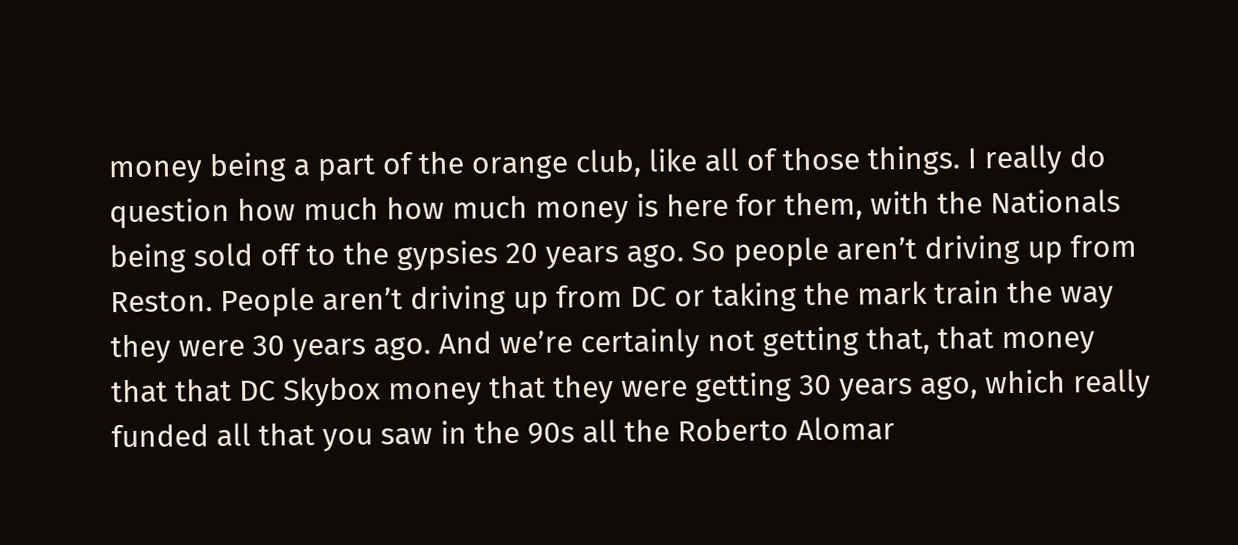money being a part of the orange club, like all of those things. I really do question how much how much money is here for them, with the Nationals being sold off to the gypsies 20 years ago. So people aren’t driving up from Reston. People aren’t driving up from DC or taking the mark train the way they were 30 years ago. And we’re certainly not getting that, that money that that DC Skybox money that they were getting 30 years ago, which really funded all that you saw in the 90s all the Roberto Alomar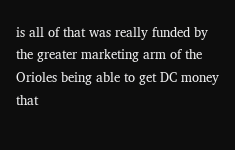is all of that was really funded by the greater marketing arm of the Orioles being able to get DC money that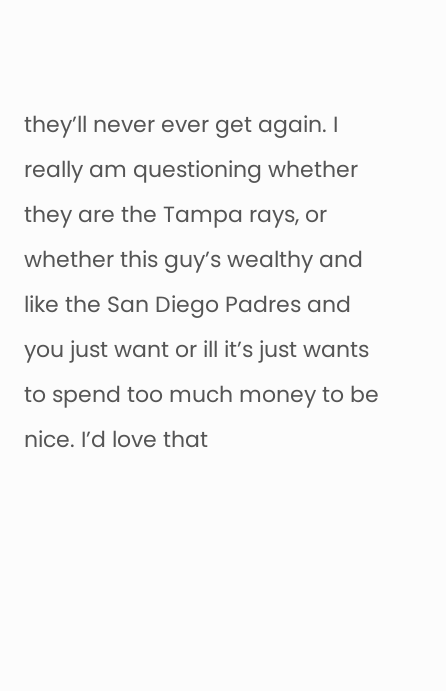they’ll never ever get again. I really am questioning whether they are the Tampa rays, or whether this guy’s wealthy and like the San Diego Padres and you just want or ill it’s just wants to spend too much money to be nice. I’d love that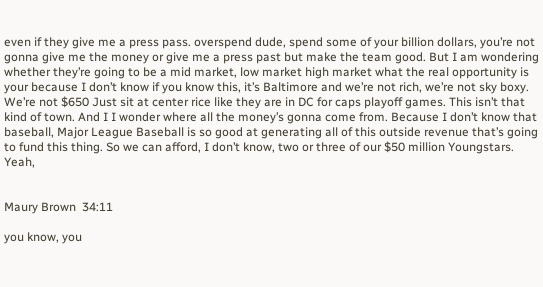even if they give me a press pass. overspend dude, spend some of your billion dollars, you’re not gonna give me the money or give me a press past but make the team good. But I am wondering whether they’re going to be a mid market, low market high market what the real opportunity is your because I don’t know if you know this, it’s Baltimore and we’re not rich, we’re not sky boxy. We’re not $650 Just sit at center rice like they are in DC for caps playoff games. This isn’t that kind of town. And I I wonder where all the money’s gonna come from. Because I don’t know that baseball, Major League Baseball is so good at generating all of this outside revenue that’s going to fund this thing. So we can afford, I don’t know, two or three of our $50 million Youngstars. Yeah,


Maury Brown  34:11

you know, you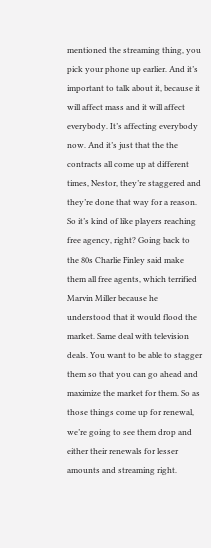mentioned the streaming thing, you pick your phone up earlier. And it’s important to talk about it, because it will affect mass and it will affect everybody. It’s affecting everybody now. And it’s just that the the contracts all come up at different times, Nestor, they’re staggered and they’re done that way for a reason. So it’s kind of like players reaching free agency, right? Going back to the 80s Charlie Finley said make them all free agents, which terrified Marvin Miller because he understood that it would flood the market. Same deal with television deals. You want to be able to stagger them so that you can go ahead and maximize the market for them. So as those things come up for renewal, we’re going to see them drop and either their renewals for lesser amounts and streaming right.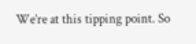We’re at this tipping point. So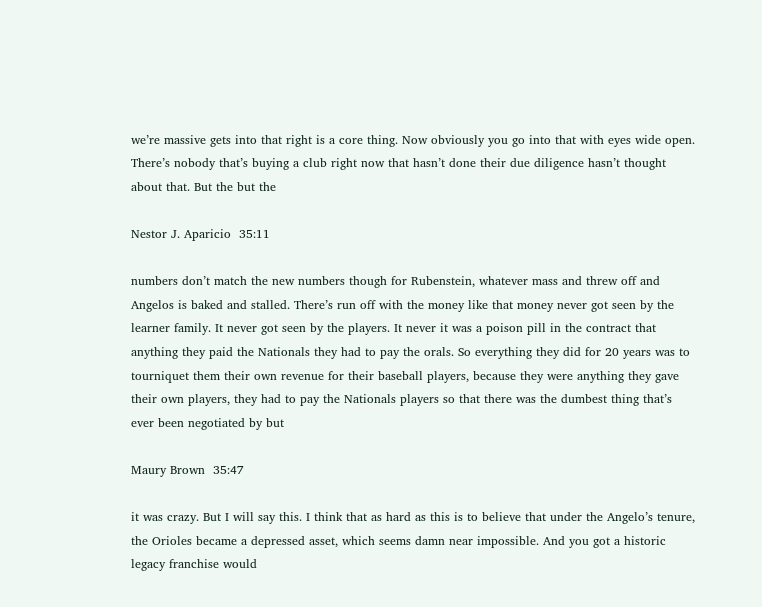we’re massive gets into that right is a core thing. Now obviously you go into that with eyes wide open. There’s nobody that’s buying a club right now that hasn’t done their due diligence hasn’t thought about that. But the but the

Nestor J. Aparicio  35:11

numbers don’t match the new numbers though for Rubenstein, whatever mass and threw off and Angelos is baked and stalled. There’s run off with the money like that money never got seen by the learner family. It never got seen by the players. It never it was a poison pill in the contract that anything they paid the Nationals they had to pay the orals. So everything they did for 20 years was to tourniquet them their own revenue for their baseball players, because they were anything they gave their own players, they had to pay the Nationals players so that there was the dumbest thing that’s ever been negotiated by but

Maury Brown  35:47

it was crazy. But I will say this. I think that as hard as this is to believe that under the Angelo’s tenure, the Orioles became a depressed asset, which seems damn near impossible. And you got a historic legacy franchise would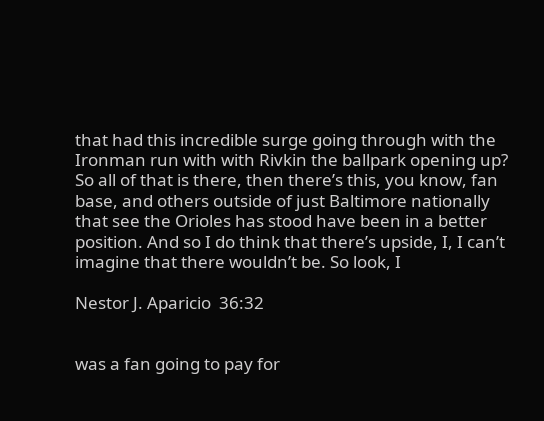that had this incredible surge going through with the Ironman run with with Rivkin the ballpark opening up? So all of that is there, then there’s this, you know, fan base, and others outside of just Baltimore nationally that see the Orioles has stood have been in a better position. And so I do think that there’s upside, I, I can’t imagine that there wouldn’t be. So look, I

Nestor J. Aparicio  36:32


was a fan going to pay for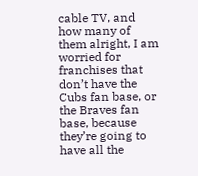cable TV, and how many of them alright, I am worried for franchises that don’t have the Cubs fan base, or the Braves fan base, because they’re going to have all the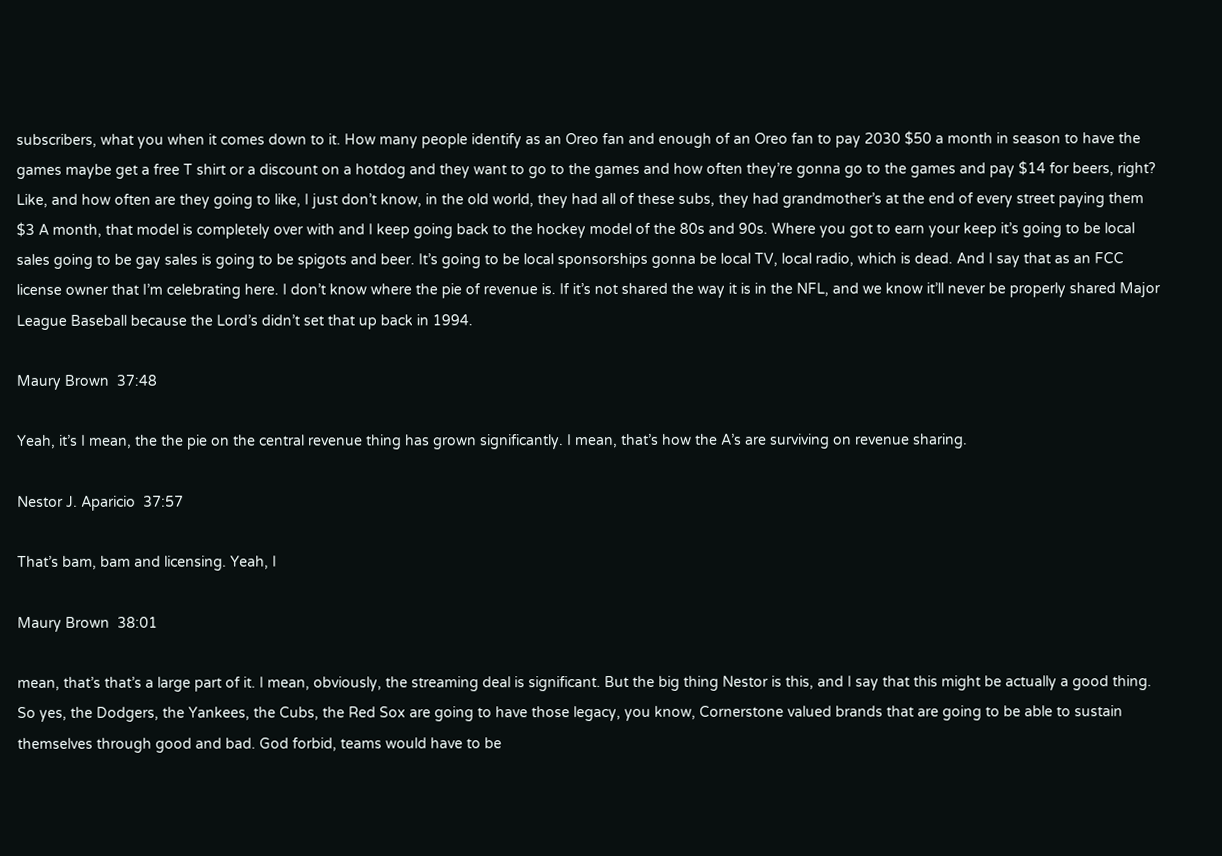subscribers, what you when it comes down to it. How many people identify as an Oreo fan and enough of an Oreo fan to pay 2030 $50 a month in season to have the games maybe get a free T shirt or a discount on a hotdog and they want to go to the games and how often they’re gonna go to the games and pay $14 for beers, right? Like, and how often are they going to like, I just don’t know, in the old world, they had all of these subs, they had grandmother’s at the end of every street paying them $3 A month, that model is completely over with and I keep going back to the hockey model of the 80s and 90s. Where you got to earn your keep it’s going to be local sales going to be gay sales is going to be spigots and beer. It’s going to be local sponsorships gonna be local TV, local radio, which is dead. And I say that as an FCC license owner that I’m celebrating here. I don’t know where the pie of revenue is. If it’s not shared the way it is in the NFL, and we know it’ll never be properly shared Major League Baseball because the Lord’s didn’t set that up back in 1994.

Maury Brown  37:48

Yeah, it’s I mean, the the pie on the central revenue thing has grown significantly. I mean, that’s how the A’s are surviving on revenue sharing.

Nestor J. Aparicio  37:57

That’s bam, bam and licensing. Yeah, I

Maury Brown  38:01

mean, that’s that’s a large part of it. I mean, obviously, the streaming deal is significant. But the big thing Nestor is this, and I say that this might be actually a good thing. So yes, the Dodgers, the Yankees, the Cubs, the Red Sox are going to have those legacy, you know, Cornerstone valued brands that are going to be able to sustain themselves through good and bad. God forbid, teams would have to be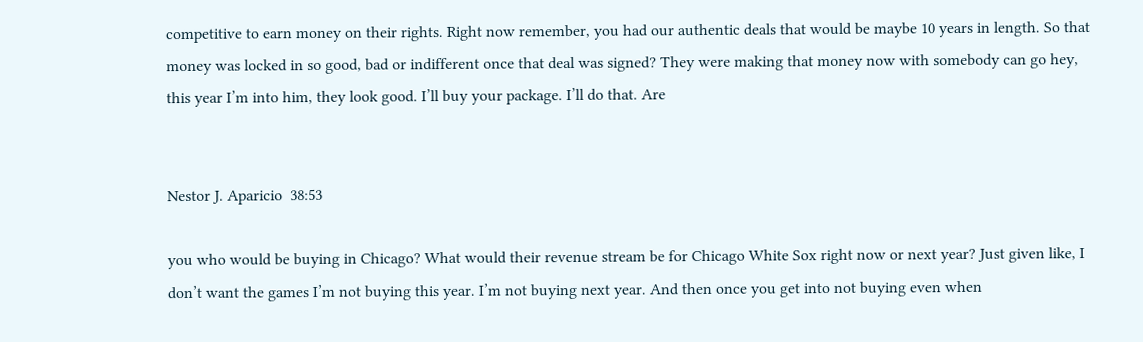competitive to earn money on their rights. Right now remember, you had our authentic deals that would be maybe 10 years in length. So that money was locked in so good, bad or indifferent once that deal was signed? They were making that money now with somebody can go hey, this year I’m into him, they look good. I’ll buy your package. I’ll do that. Are


Nestor J. Aparicio  38:53

you who would be buying in Chicago? What would their revenue stream be for Chicago White Sox right now or next year? Just given like, I don’t want the games I’m not buying this year. I’m not buying next year. And then once you get into not buying even when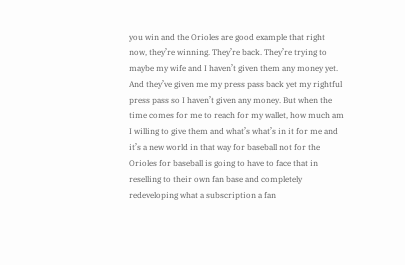you win and the Orioles are good example that right now, they’re winning. They’re back. They’re trying to maybe my wife and I haven’t given them any money yet. And they’ve given me my press pass back yet my rightful press pass so I haven’t given any money. But when the time comes for me to reach for my wallet, how much am I willing to give them and what’s what’s in it for me and it’s a new world in that way for baseball not for the Orioles for baseball is going to have to face that in reselling to their own fan base and completely redeveloping what a subscription a fan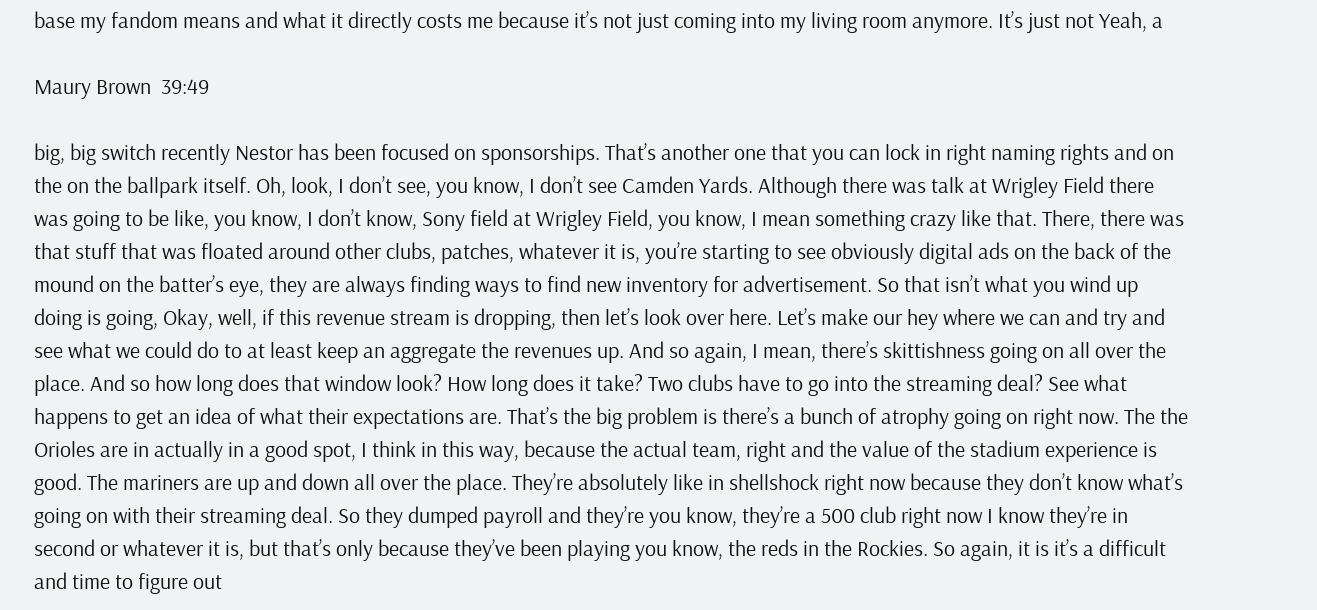base my fandom means and what it directly costs me because it’s not just coming into my living room anymore. It’s just not Yeah, a

Maury Brown  39:49

big, big switch recently Nestor has been focused on sponsorships. That’s another one that you can lock in right naming rights and on the on the ballpark itself. Oh, look, I don’t see, you know, I don’t see Camden Yards. Although there was talk at Wrigley Field there was going to be like, you know, I don’t know, Sony field at Wrigley Field, you know, I mean something crazy like that. There, there was that stuff that was floated around other clubs, patches, whatever it is, you’re starting to see obviously digital ads on the back of the mound on the batter’s eye, they are always finding ways to find new inventory for advertisement. So that isn’t what you wind up doing is going, Okay, well, if this revenue stream is dropping, then let’s look over here. Let’s make our hey where we can and try and see what we could do to at least keep an aggregate the revenues up. And so again, I mean, there’s skittishness going on all over the place. And so how long does that window look? How long does it take? Two clubs have to go into the streaming deal? See what happens to get an idea of what their expectations are. That’s the big problem is there’s a bunch of atrophy going on right now. The the Orioles are in actually in a good spot, I think in this way, because the actual team, right and the value of the stadium experience is good. The mariners are up and down all over the place. They’re absolutely like in shellshock right now because they don’t know what’s going on with their streaming deal. So they dumped payroll and they’re you know, they’re a 500 club right now I know they’re in second or whatever it is, but that’s only because they’ve been playing you know, the reds in the Rockies. So again, it is it’s a difficult and time to figure out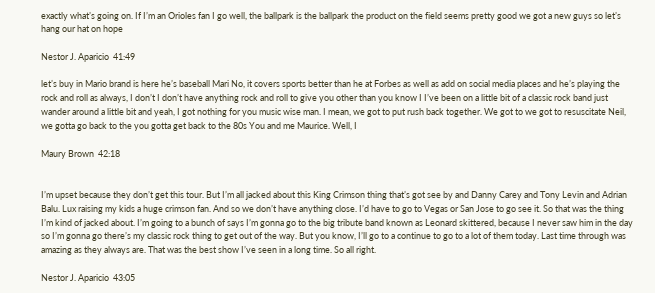exactly what’s going on. If I’m an Orioles fan I go well, the ballpark is the ballpark the product on the field seems pretty good we got a new guys so let’s hang our hat on hope

Nestor J. Aparicio  41:49

let’s buy in Mario brand is here he’s baseball Mari No, it covers sports better than he at Forbes as well as add on social media places and he’s playing the rock and roll as always, I don’t I don’t have anything rock and roll to give you other than you know I I’ve been on a little bit of a classic rock band just wander around a little bit and yeah, I got nothing for you music wise man. I mean, we got to put rush back together. We got to we got to resuscitate Neil, we gotta go back to the you gotta get back to the 80s You and me Maurice. Well, I

Maury Brown  42:18


I’m upset because they don’t get this tour. But I’m all jacked about this King Crimson thing that’s got see by and Danny Carey and Tony Levin and Adrian Balu. Lux raising my kids a huge crimson fan. And so we don’t have anything close. I’d have to go to Vegas or San Jose to go see it. So that was the thing I’m kind of jacked about. I’m going to a bunch of says I’m gonna go to the big tribute band known as Leonard skittered, because I never saw him in the day so I’m gonna go there’s my classic rock thing to get out of the way. But you know, I’ll go to a continue to go to a lot of them today. Last time through was amazing as they always are. That was the best show I’ve seen in a long time. So all right.

Nestor J. Aparicio  43:05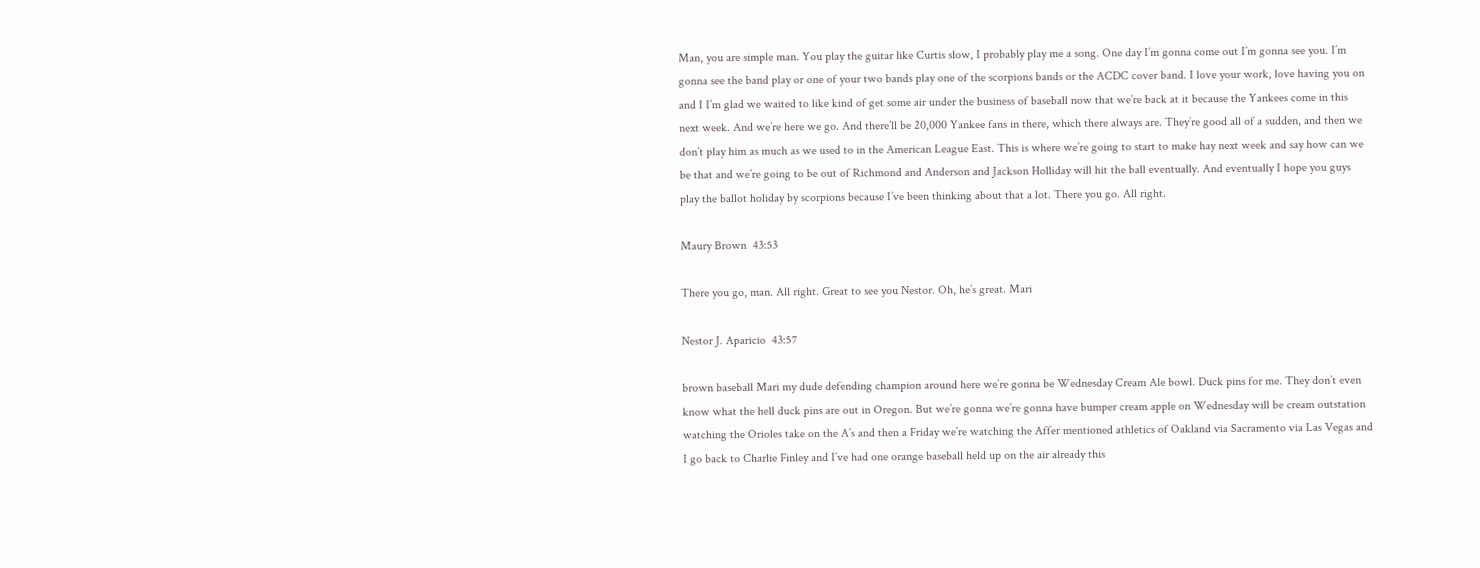Man, you are simple man. You play the guitar like Curtis slow, I probably play me a song. One day I’m gonna come out I’m gonna see you. I’m gonna see the band play or one of your two bands play one of the scorpions bands or the ACDC cover band. I love your work, love having you on and I I’m glad we waited to like kind of get some air under the business of baseball now that we’re back at it because the Yankees come in this next week. And we’re here we go. And there’ll be 20,000 Yankee fans in there, which there always are. They’re good all of a sudden, and then we don’t play him as much as we used to in the American League East. This is where we’re going to start to make hay next week and say how can we be that and we’re going to be out of Richmond and Anderson and Jackson Holliday will hit the ball eventually. And eventually I hope you guys play the ballot holiday by scorpions because I’ve been thinking about that a lot. There you go. All right.

Maury Brown  43:53

There you go, man. All right. Great to see you Nestor. Oh, he’s great. Mari

Nestor J. Aparicio  43:57

brown baseball Mari my dude defending champion around here we’re gonna be Wednesday Cream Ale bowl. Duck pins for me. They don’t even know what the hell duck pins are out in Oregon. But we’re gonna we’re gonna have bumper cream apple on Wednesday will be cream outstation watching the Orioles take on the A’s and then a Friday we’re watching the Affer mentioned athletics of Oakland via Sacramento via Las Vegas and I go back to Charlie Finley and I’ve had one orange baseball held up on the air already this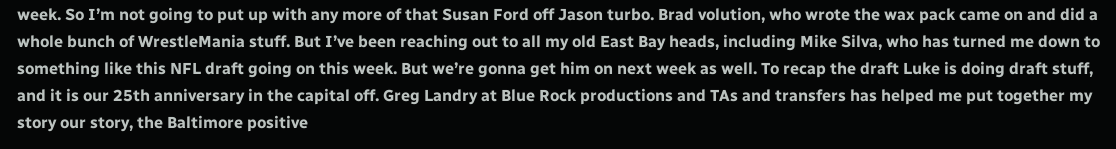week. So I’m not going to put up with any more of that Susan Ford off Jason turbo. Brad volution, who wrote the wax pack came on and did a whole bunch of WrestleMania stuff. But I’ve been reaching out to all my old East Bay heads, including Mike Silva, who has turned me down to something like this NFL draft going on this week. But we’re gonna get him on next week as well. To recap the draft Luke is doing draft stuff, and it is our 25th anniversary in the capital off. Greg Landry at Blue Rock productions and TAs and transfers has helped me put together my story our story, the Baltimore positive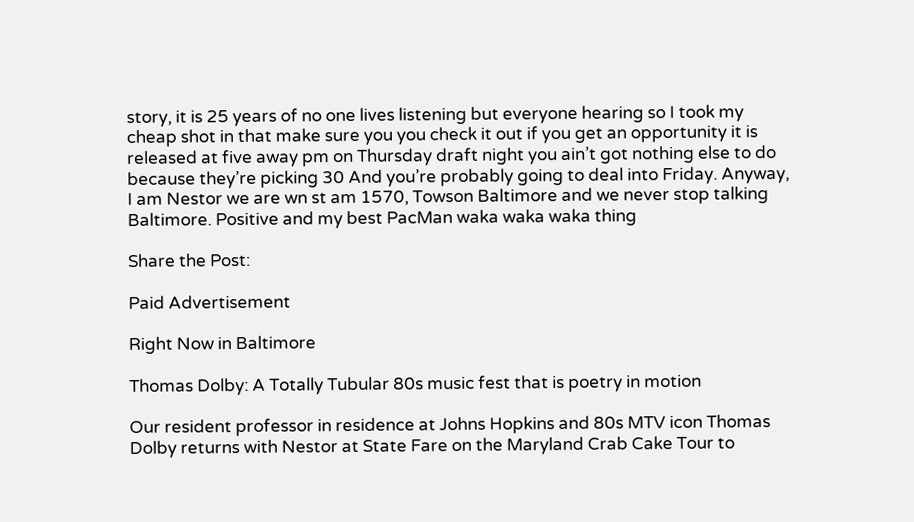story, it is 25 years of no one lives listening but everyone hearing so I took my cheap shot in that make sure you you check it out if you get an opportunity it is released at five away pm on Thursday draft night you ain’t got nothing else to do because they’re picking 30 And you’re probably going to deal into Friday. Anyway, I am Nestor we are wn st am 1570, Towson Baltimore and we never stop talking Baltimore. Positive and my best PacMan waka waka waka thing

Share the Post:

Paid Advertisement

Right Now in Baltimore

Thomas Dolby: A Totally Tubular 80s music fest that is poetry in motion

Our resident professor in residence at Johns Hopkins and 80s MTV icon Thomas Dolby returns with Nestor at State Fare on the Maryland Crab Cake Tour to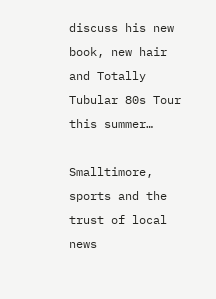discuss his new book, new hair and Totally Tubular 80s Tour this summer…

Smalltimore, sports and the trust of local news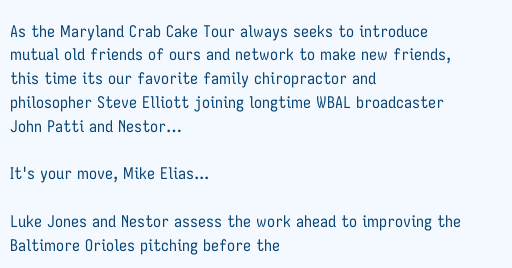As the Maryland Crab Cake Tour always seeks to introduce mutual old friends of ours and network to make new friends, this time its our favorite family chiropractor and philosopher Steve Elliott joining longtime WBAL broadcaster John Patti and Nestor…

It's your move, Mike Elias...

Luke Jones and Nestor assess the work ahead to improving the Baltimore Orioles pitching before the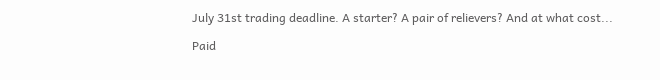July 31st trading deadline. A starter? A pair of relievers? And at what cost...

Paid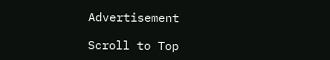Advertisement

Scroll to Top